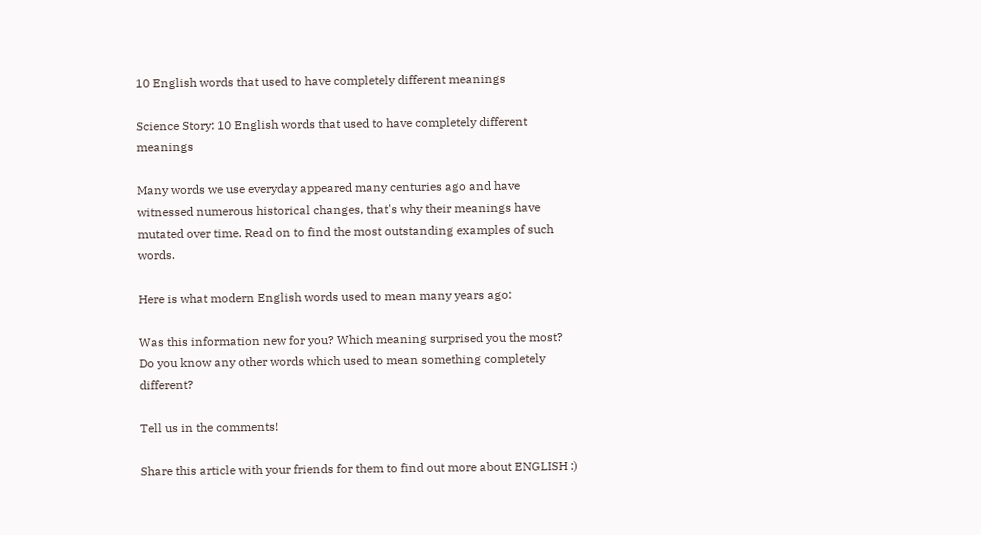10 English words that used to have completely different meanings

Science Story: 10 English words that used to have completely different meanings

Many words we use everyday appeared many centuries ago and have witnessed numerous historical changes, that's why their meanings have mutated over time. Read on to find the most outstanding examples of such words.

Here is what modern English words used to mean many years ago:

Was this information new for you? Which meaning surprised you the most? Do you know any other words which used to mean something completely different?

Tell us in the comments!

Share this article with your friends for them to find out more about ENGLISH :)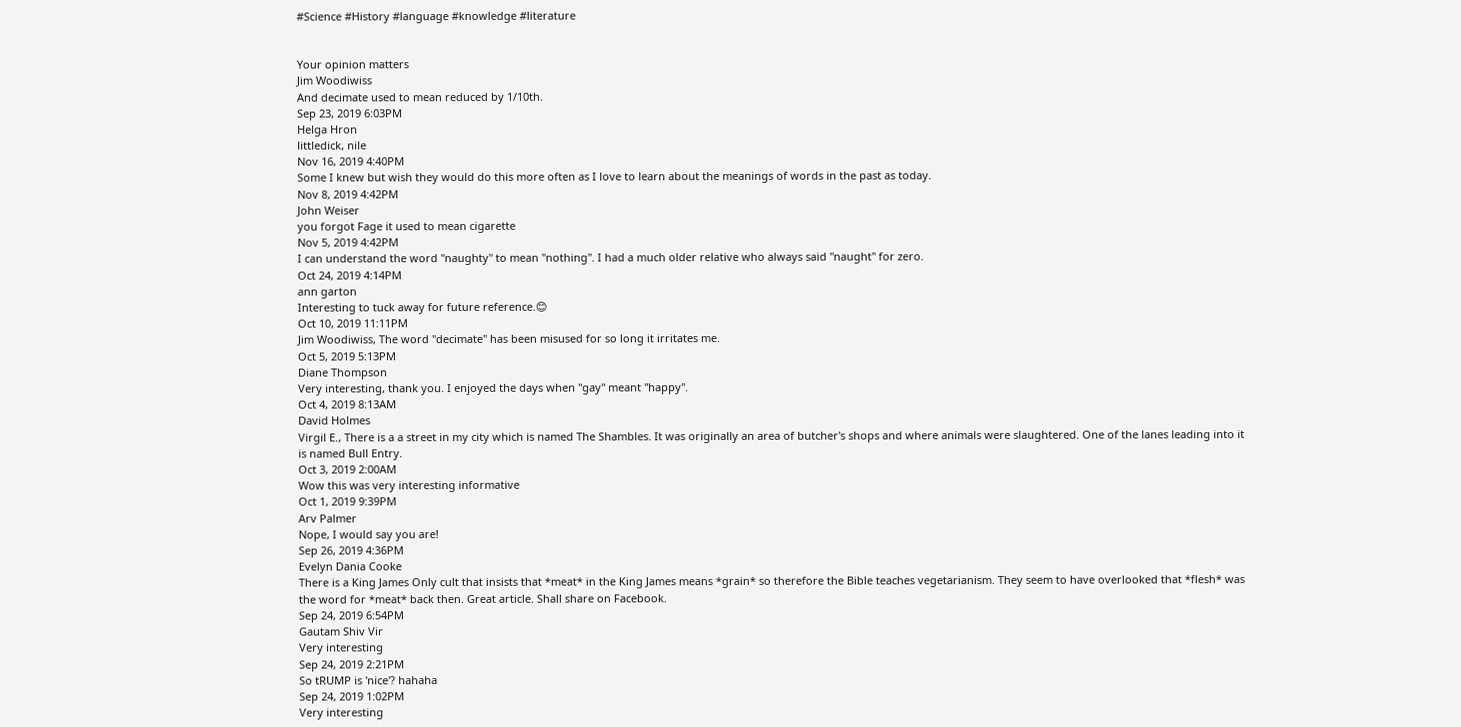#Science #History #language #knowledge #literature


Your opinion matters
Jim Woodiwiss
And decimate used to mean reduced by 1/10th.
Sep 23, 2019 6:03PM
Helga Hron
littledick, nile
Nov 16, 2019 4:40PM
Some I knew but wish they would do this more often as I love to learn about the meanings of words in the past as today.
Nov 8, 2019 4:42PM
John Weiser
you forgot Fage it used to mean cigarette
Nov 5, 2019 4:42PM
I can understand the word "naughty" to mean "nothing". I had a much older relative who always said "naught" for zero.
Oct 24, 2019 4:14PM
ann garton
Interesting to tuck away for future reference.😊
Oct 10, 2019 11:11PM
Jim Woodiwiss, The word "decimate" has been misused for so long it irritates me.
Oct 5, 2019 5:13PM
Diane Thompson
Very interesting, thank you. I enjoyed the days when "gay" meant "happy".
Oct 4, 2019 8:13AM
David Holmes
Virgil E., There is a a street in my city which is named The Shambles. It was originally an area of butcher's shops and where animals were slaughtered. One of the lanes leading into it is named Bull Entry.
Oct 3, 2019 2:00AM
Wow this was very interesting informative
Oct 1, 2019 9:39PM
Arv Palmer
Nope, I would say you are!
Sep 26, 2019 4:36PM
Evelyn Dania Cooke
There is a King James Only cult that insists that *meat* in the King James means *grain* so therefore the Bible teaches vegetarianism. They seem to have overlooked that *flesh* was the word for *meat* back then. Great article. Shall share on Facebook.
Sep 24, 2019 6:54PM
Gautam Shiv Vir
Very interesting
Sep 24, 2019 2:21PM
So tRUMP is 'nice'? hahaha
Sep 24, 2019 1:02PM
Very interesting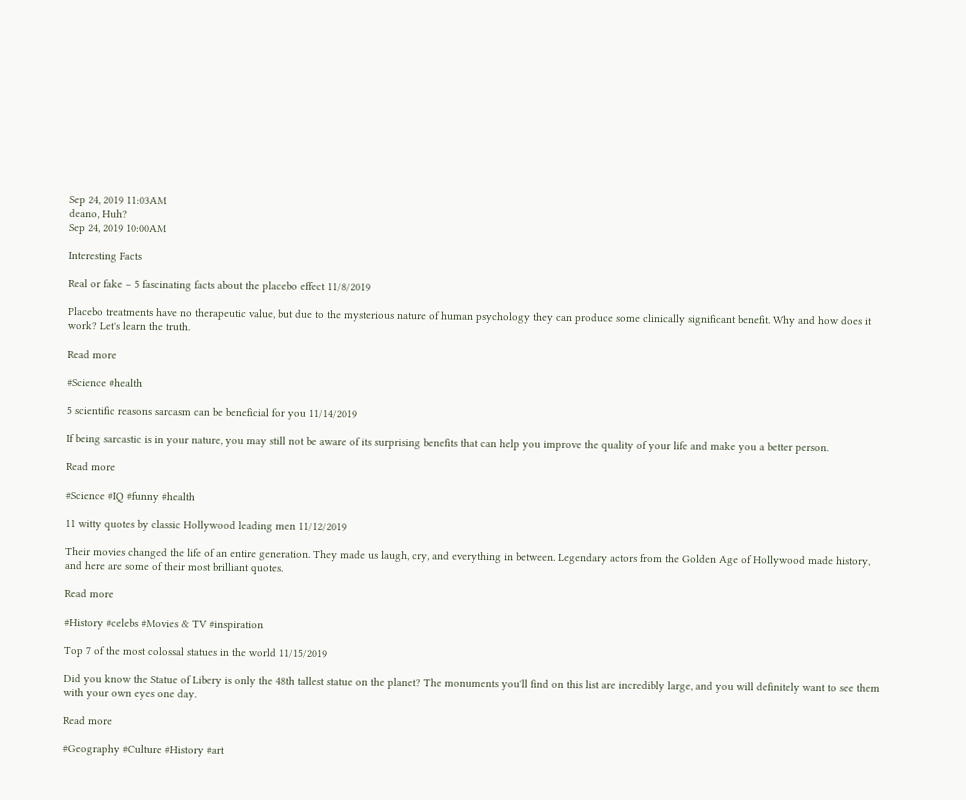Sep 24, 2019 11:03AM
deano, Huh?
Sep 24, 2019 10:00AM

Interesting Facts

Real or fake – 5 fascinating facts about the placebo effect 11/8/2019

Placebo treatments have no therapeutic value, but due to the mysterious nature of human psychology they can produce some clinically significant benefit. Why and how does it work? Let's learn the truth.

Read more

#Science #health

5 scientific reasons sarcasm can be beneficial for you 11/14/2019

If being sarcastic is in your nature, you may still not be aware of its surprising benefits that can help you improve the quality of your life and make you a better person.

Read more

#Science #IQ #funny #health

11 witty quotes by classic Hollywood leading men 11/12/2019

Their movies changed the life of an entire generation. They made us laugh, cry, and everything in between. Legendary actors from the Golden Age of Hollywood made history, and here are some of their most brilliant quotes.

Read more

#History #celebs #Movies & TV #inspiration

Top 7 of the most colossal statues in the world 11/15/2019

Did you know the Statue of Libery is only the 48th tallest statue on the planet? The monuments you'll find on this list are incredibly large, and you will definitely want to see them with your own eyes one day.

Read more

#Geography #Culture #History #art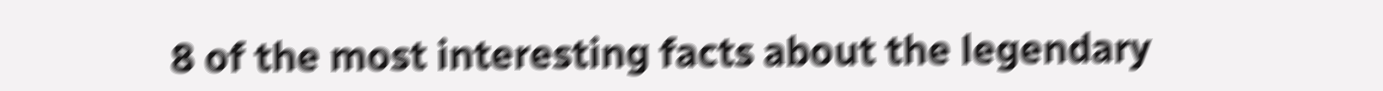8 of the most interesting facts about the legendary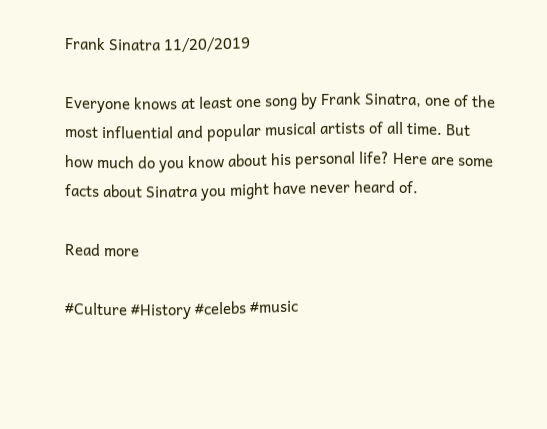Frank Sinatra 11/20/2019

Everyone knows at least one song by Frank Sinatra, one of the most influential and popular musical artists of all time. But how much do you know about his personal life? Here are some facts about Sinatra you might have never heard of.

Read more

#Culture #History #celebs #music